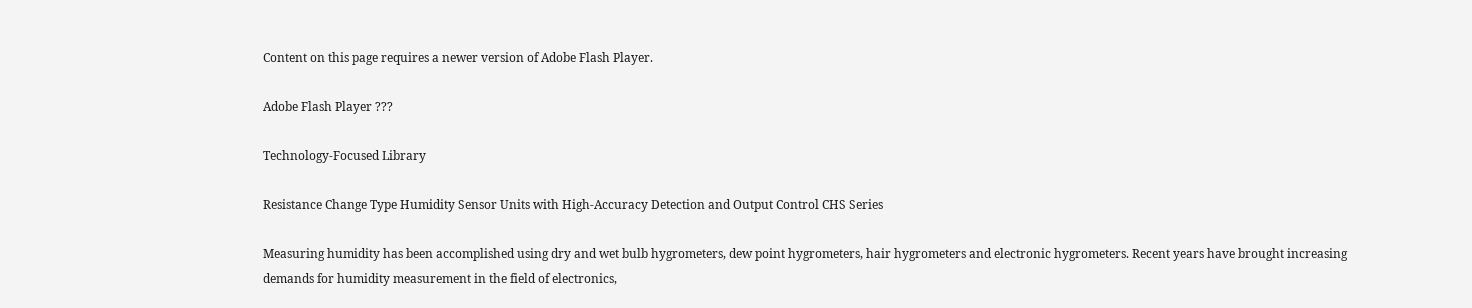Content on this page requires a newer version of Adobe Flash Player.

Adobe Flash Player ???

Technology-Focused Library

Resistance Change Type Humidity Sensor Units with High-Accuracy Detection and Output Control CHS Series

Measuring humidity has been accomplished using dry and wet bulb hygrometers, dew point hygrometers, hair hygrometers and electronic hygrometers. Recent years have brought increasing demands for humidity measurement in the field of electronics,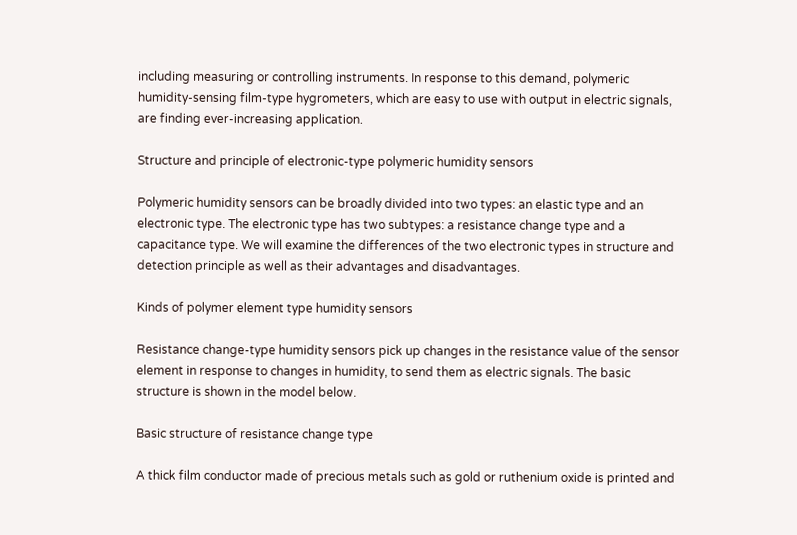including measuring or controlling instruments. In response to this demand, polymeric humidity-sensing film-type hygrometers, which are easy to use with output in electric signals, are finding ever-increasing application.

Structure and principle of electronic-type polymeric humidity sensors

Polymeric humidity sensors can be broadly divided into two types: an elastic type and an electronic type. The electronic type has two subtypes: a resistance change type and a capacitance type. We will examine the differences of the two electronic types in structure and detection principle as well as their advantages and disadvantages.

Kinds of polymer element type humidity sensors

Resistance change-type humidity sensors pick up changes in the resistance value of the sensor element in response to changes in humidity, to send them as electric signals. The basic structure is shown in the model below.

Basic structure of resistance change type

A thick film conductor made of precious metals such as gold or ruthenium oxide is printed and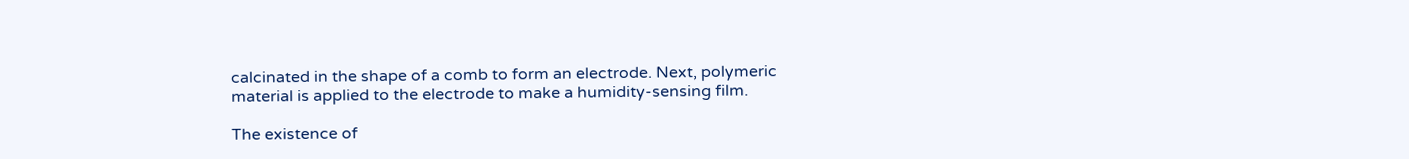calcinated in the shape of a comb to form an electrode. Next, polymeric material is applied to the electrode to make a humidity-sensing film.

The existence of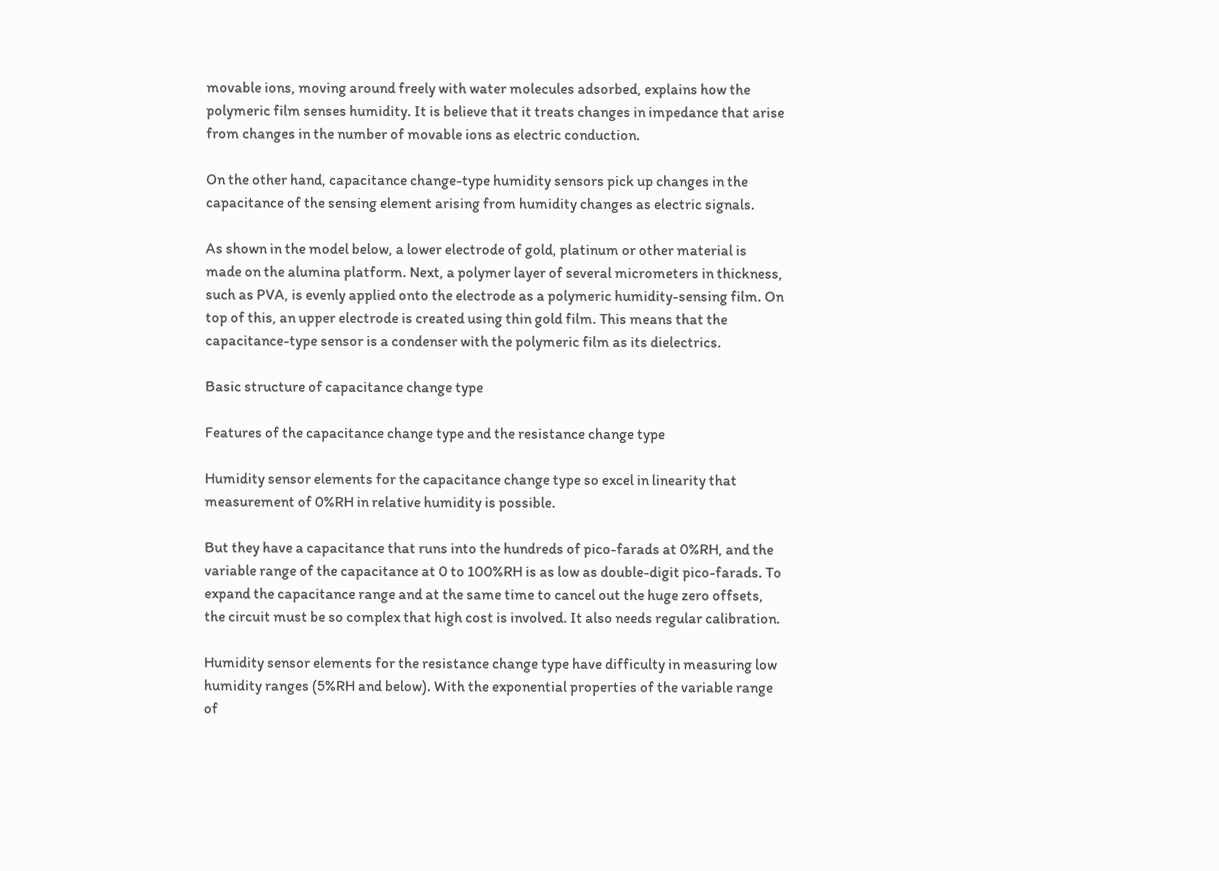movable ions, moving around freely with water molecules adsorbed, explains how the polymeric film senses humidity. It is believe that it treats changes in impedance that arise from changes in the number of movable ions as electric conduction.

On the other hand, capacitance change-type humidity sensors pick up changes in the capacitance of the sensing element arising from humidity changes as electric signals.

As shown in the model below, a lower electrode of gold, platinum or other material is made on the alumina platform. Next, a polymer layer of several micrometers in thickness, such as PVA, is evenly applied onto the electrode as a polymeric humidity-sensing film. On top of this, an upper electrode is created using thin gold film. This means that the capacitance-type sensor is a condenser with the polymeric film as its dielectrics.

Basic structure of capacitance change type

Features of the capacitance change type and the resistance change type

Humidity sensor elements for the capacitance change type so excel in linearity that measurement of 0%RH in relative humidity is possible.

But they have a capacitance that runs into the hundreds of pico-farads at 0%RH, and the variable range of the capacitance at 0 to 100%RH is as low as double-digit pico-farads. To expand the capacitance range and at the same time to cancel out the huge zero offsets, the circuit must be so complex that high cost is involved. It also needs regular calibration.

Humidity sensor elements for the resistance change type have difficulty in measuring low humidity ranges (5%RH and below). With the exponential properties of the variable range of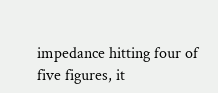impedance hitting four of five figures, it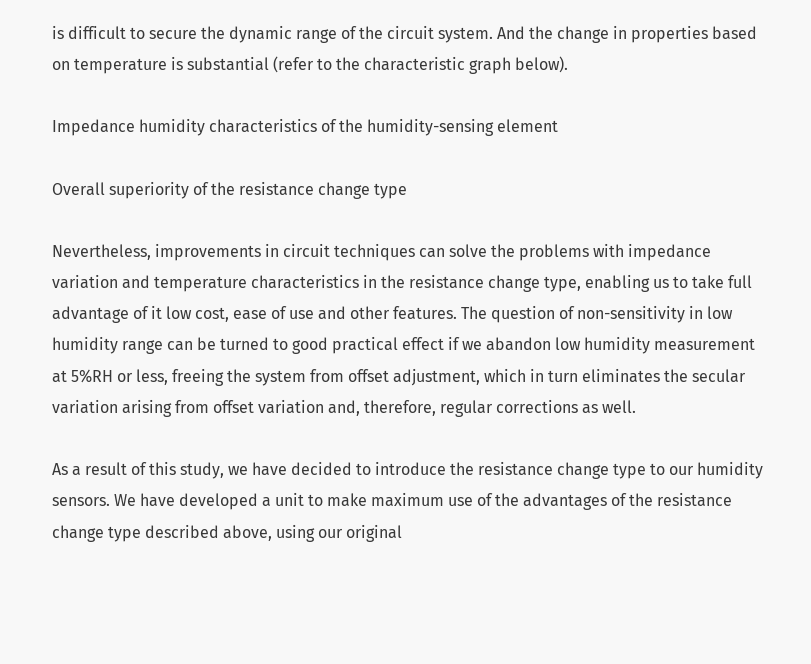is difficult to secure the dynamic range of the circuit system. And the change in properties based on temperature is substantial (refer to the characteristic graph below).

Impedance humidity characteristics of the humidity-sensing element

Overall superiority of the resistance change type

Nevertheless, improvements in circuit techniques can solve the problems with impedance variation and temperature characteristics in the resistance change type, enabling us to take full advantage of it low cost, ease of use and other features. The question of non-sensitivity in low humidity range can be turned to good practical effect if we abandon low humidity measurement at 5%RH or less, freeing the system from offset adjustment, which in turn eliminates the secular variation arising from offset variation and, therefore, regular corrections as well.

As a result of this study, we have decided to introduce the resistance change type to our humidity sensors. We have developed a unit to make maximum use of the advantages of the resistance change type described above, using our original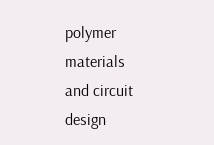polymer materials and circuit design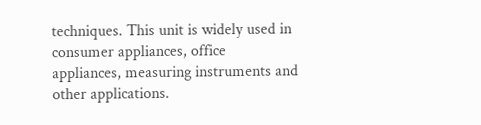techniques. This unit is widely used in consumer appliances, office appliances, measuring instruments and other applications.